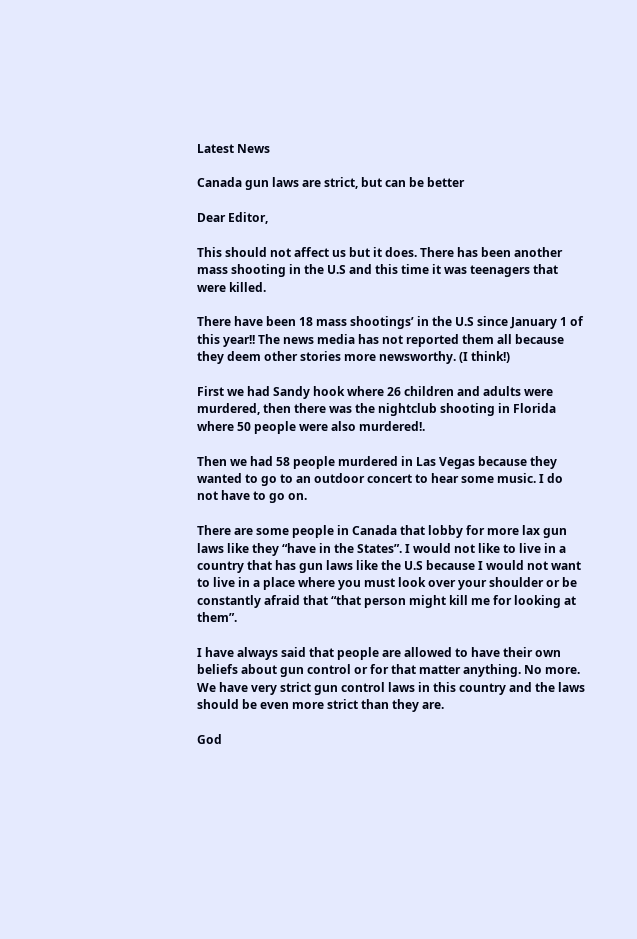Latest News

Canada gun laws are strict, but can be better

Dear Editor,

This should not affect us but it does. There has been another mass shooting in the U.S and this time it was teenagers that were killed.

There have been 18 mass shootings’ in the U.S since January 1 of this year!! The news media has not reported them all because they deem other stories more newsworthy. (I think!)

First we had Sandy hook where 26 children and adults were murdered, then there was the nightclub shooting in Florida where 50 people were also murdered!.

Then we had 58 people murdered in Las Vegas because they wanted to go to an outdoor concert to hear some music. I do not have to go on.

There are some people in Canada that lobby for more lax gun laws like they “have in the States”. I would not like to live in a country that has gun laws like the U.S because I would not want to live in a place where you must look over your shoulder or be constantly afraid that “that person might kill me for looking at them”.

I have always said that people are allowed to have their own beliefs about gun control or for that matter anything. No more. We have very strict gun control laws in this country and the laws should be even more strict than they are.

God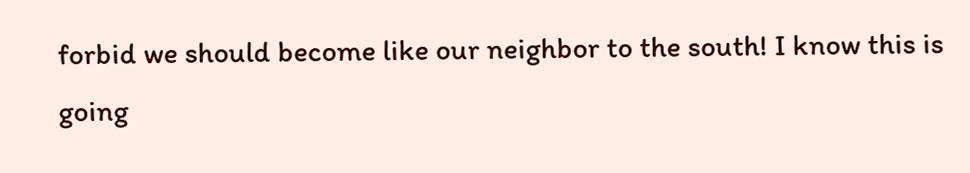forbid we should become like our neighbor to the south! I know this is going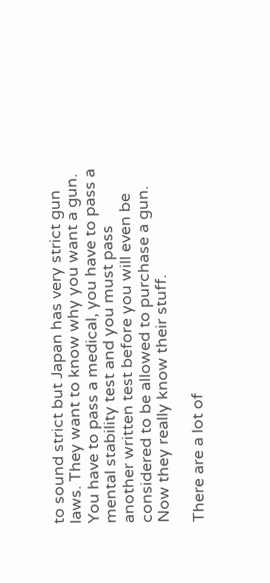to sound strict but Japan has very strict gun laws. They want to know why you want a gun. You have to pass a medical, you have to pass a mental stability test and you must pass another written test before you will even be considered to be allowed to purchase a gun. Now they really know their stuff.

There are a lot of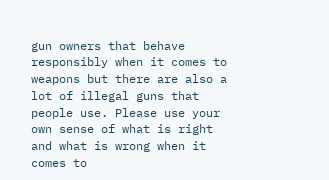gun owners that behave responsibly when it comes to weapons but there are also a lot of illegal guns that people use. Please use your own sense of what is right and what is wrong when it comes to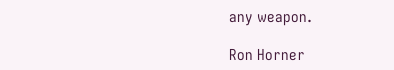any weapon.

Ron Horner